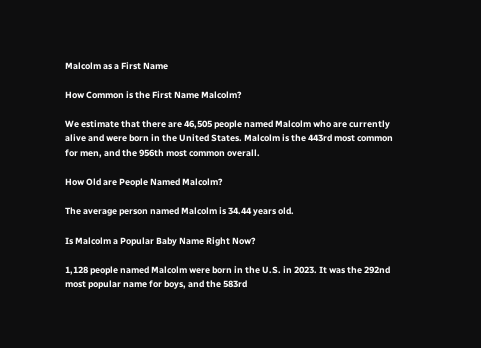Malcolm as a First Name

How Common is the First Name Malcolm?

We estimate that there are 46,505 people named Malcolm who are currently alive and were born in the United States. Malcolm is the 443rd most common for men, and the 956th most common overall.

How Old are People Named Malcolm?

The average person named Malcolm is 34.44 years old.

Is Malcolm a Popular Baby Name Right Now?

1,128 people named Malcolm were born in the U.S. in 2023. It was the 292nd most popular name for boys, and the 583rd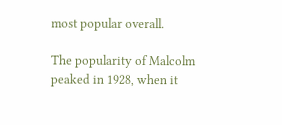most popular overall.

The popularity of Malcolm peaked in 1928, when it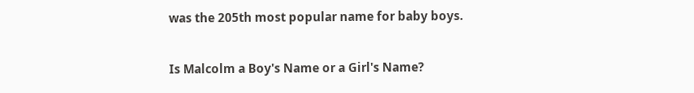was the 205th most popular name for baby boys.

Is Malcolm a Boy's Name or a Girl's Name?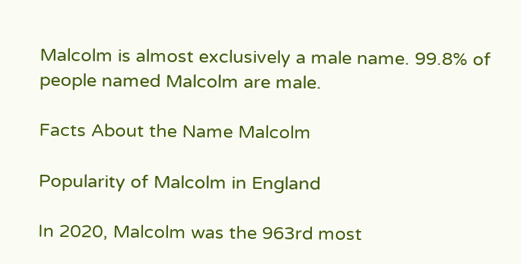Malcolm is almost exclusively a male name. 99.8% of people named Malcolm are male.

Facts About the Name Malcolm

Popularity of Malcolm in England

In 2020, Malcolm was the 963rd most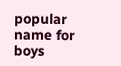popular name for boys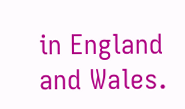in England and Wales.